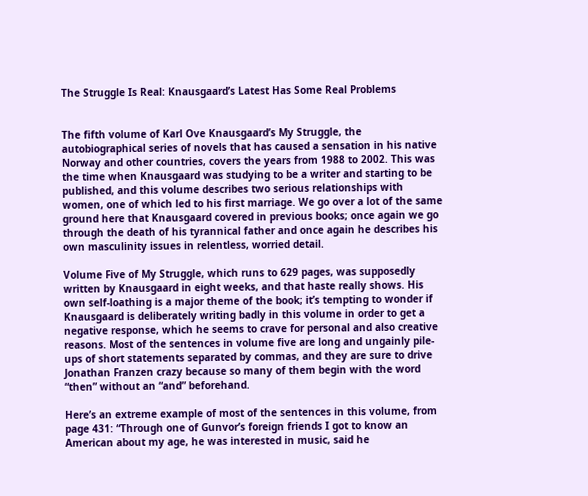The Struggle Is Real: Knausgaard’s Latest Has Some Real Problems


The fifth volume of Karl Ove Knausgaard’s My Struggle, the autobiographical series of novels that has caused a sensation in his native Norway and other countries, covers the years from 1988 to 2002. This was the time when Knausgaard was studying to be a writer and starting to be published, and this volume describes two serious relationships with women, one of which led to his first marriage. We go over a lot of the same ground here that Knausgaard covered in previous books; once again we go through the death of his tyrannical father and once again he describes his own masculinity issues in relentless, worried detail.

Volume Five of My Struggle, which runs to 629 pages, was supposedly written by Knausgaard in eight weeks, and that haste really shows. His own self-loathing is a major theme of the book; it’s tempting to wonder if Knausgaard is deliberately writing badly in this volume in order to get a negative response, which he seems to crave for personal and also creative reasons. Most of the sentences in volume five are long and ungainly pile-ups of short statements separated by commas, and they are sure to drive Jonathan Franzen crazy because so many of them begin with the word “then” without an “and” beforehand.

Here’s an extreme example of most of the sentences in this volume, from page 431: “Through one of Gunvor’s foreign friends I got to know an American about my age, he was interested in music, said he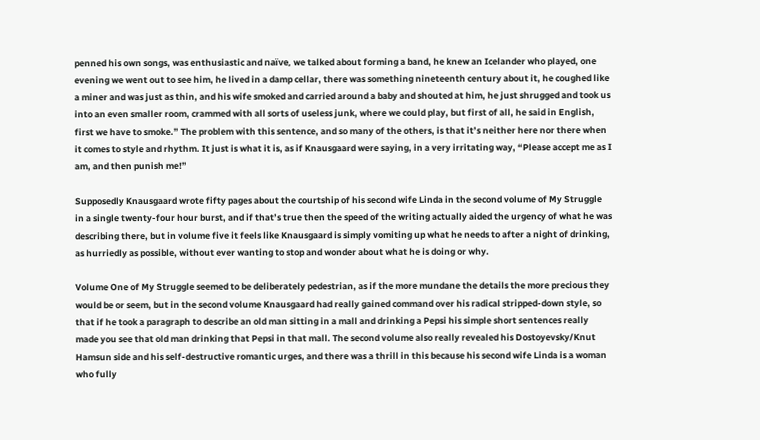penned his own songs, was enthusiastic and naïve, we talked about forming a band, he knew an Icelander who played, one evening we went out to see him, he lived in a damp cellar, there was something nineteenth century about it, he coughed like a miner and was just as thin, and his wife smoked and carried around a baby and shouted at him, he just shrugged and took us into an even smaller room, crammed with all sorts of useless junk, where we could play, but first of all, he said in English, first we have to smoke.” The problem with this sentence, and so many of the others, is that it’s neither here nor there when it comes to style and rhythm. It just is what it is, as if Knausgaard were saying, in a very irritating way, “Please accept me as I am, and then punish me!”

Supposedly Knausgaard wrote fifty pages about the courtship of his second wife Linda in the second volume of My Struggle in a single twenty-four hour burst, and if that’s true then the speed of the writing actually aided the urgency of what he was describing there, but in volume five it feels like Knausgaard is simply vomiting up what he needs to after a night of drinking, as hurriedly as possible, without ever wanting to stop and wonder about what he is doing or why.

Volume One of My Struggle seemed to be deliberately pedestrian, as if the more mundane the details the more precious they would be or seem, but in the second volume Knausgaard had really gained command over his radical stripped-down style, so that if he took a paragraph to describe an old man sitting in a mall and drinking a Pepsi his simple short sentences really made you see that old man drinking that Pepsi in that mall. The second volume also really revealed his Dostoyevsky/Knut Hamsun side and his self-destructive romantic urges, and there was a thrill in this because his second wife Linda is a woman who fully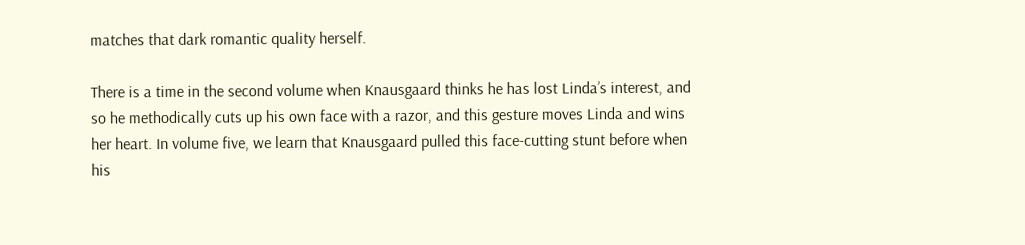matches that dark romantic quality herself.

There is a time in the second volume when Knausgaard thinks he has lost Linda’s interest, and so he methodically cuts up his own face with a razor, and this gesture moves Linda and wins her heart. In volume five, we learn that Knausgaard pulled this face-cutting stunt before when his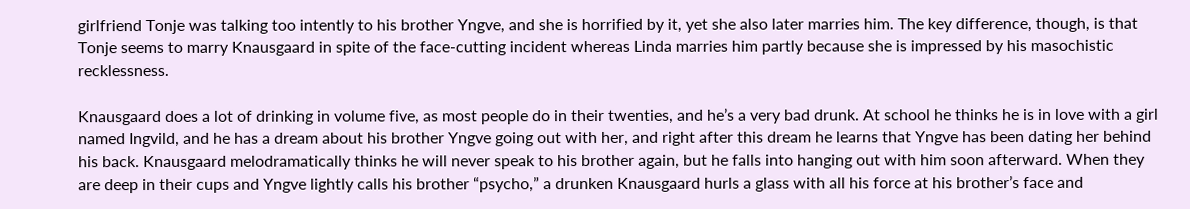girlfriend Tonje was talking too intently to his brother Yngve, and she is horrified by it, yet she also later marries him. The key difference, though, is that Tonje seems to marry Knausgaard in spite of the face-cutting incident whereas Linda marries him partly because she is impressed by his masochistic recklessness.

Knausgaard does a lot of drinking in volume five, as most people do in their twenties, and he’s a very bad drunk. At school he thinks he is in love with a girl named Ingvild, and he has a dream about his brother Yngve going out with her, and right after this dream he learns that Yngve has been dating her behind his back. Knausgaard melodramatically thinks he will never speak to his brother again, but he falls into hanging out with him soon afterward. When they are deep in their cups and Yngve lightly calls his brother “psycho,” a drunken Knausgaard hurls a glass with all his force at his brother’s face and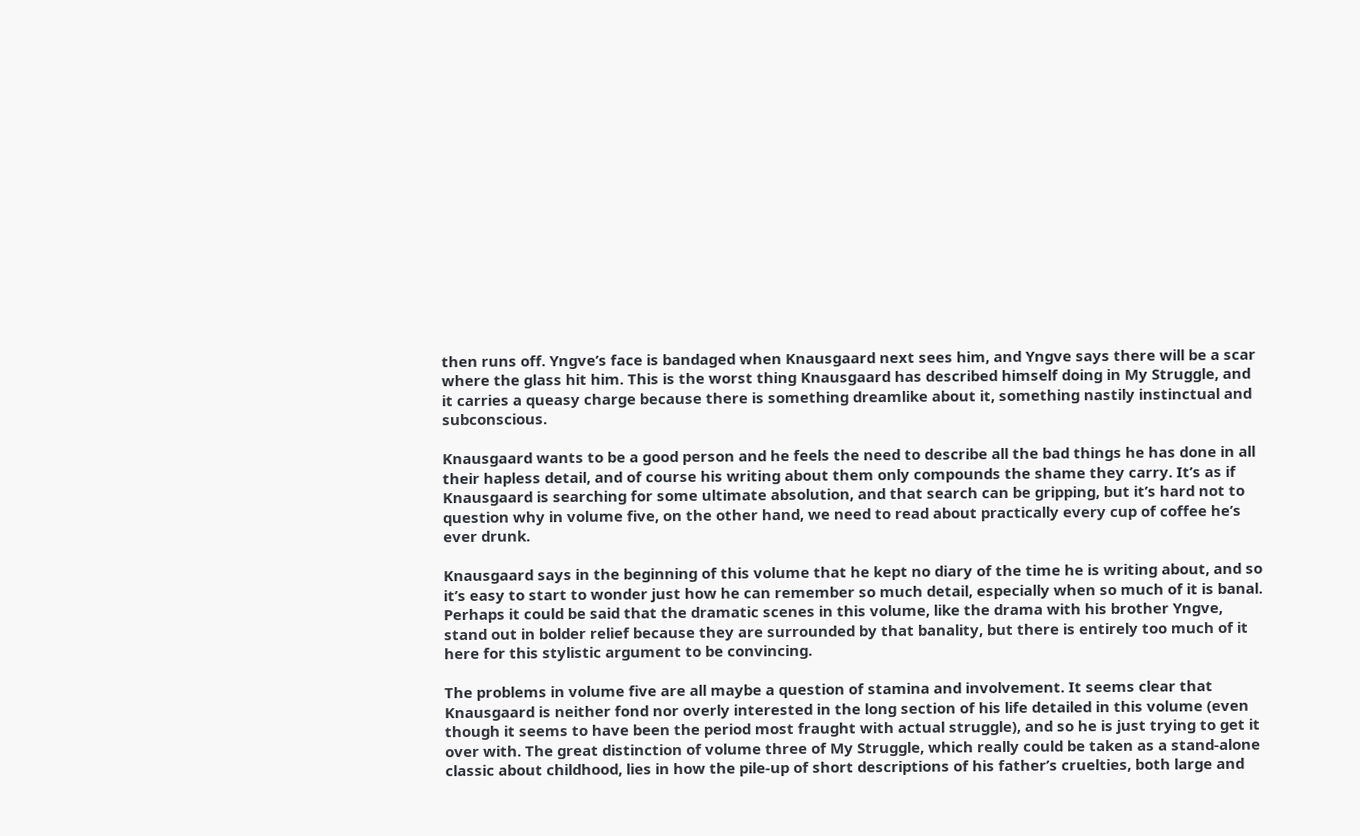then runs off. Yngve’s face is bandaged when Knausgaard next sees him, and Yngve says there will be a scar where the glass hit him. This is the worst thing Knausgaard has described himself doing in My Struggle, and it carries a queasy charge because there is something dreamlike about it, something nastily instinctual and subconscious.

Knausgaard wants to be a good person and he feels the need to describe all the bad things he has done in all their hapless detail, and of course his writing about them only compounds the shame they carry. It’s as if Knausgaard is searching for some ultimate absolution, and that search can be gripping, but it’s hard not to question why in volume five, on the other hand, we need to read about practically every cup of coffee he’s ever drunk.

Knausgaard says in the beginning of this volume that he kept no diary of the time he is writing about, and so it’s easy to start to wonder just how he can remember so much detail, especially when so much of it is banal. Perhaps it could be said that the dramatic scenes in this volume, like the drama with his brother Yngve, stand out in bolder relief because they are surrounded by that banality, but there is entirely too much of it here for this stylistic argument to be convincing.

The problems in volume five are all maybe a question of stamina and involvement. It seems clear that Knausgaard is neither fond nor overly interested in the long section of his life detailed in this volume (even though it seems to have been the period most fraught with actual struggle), and so he is just trying to get it over with. The great distinction of volume three of My Struggle, which really could be taken as a stand-alone classic about childhood, lies in how the pile-up of short descriptions of his father’s cruelties, both large and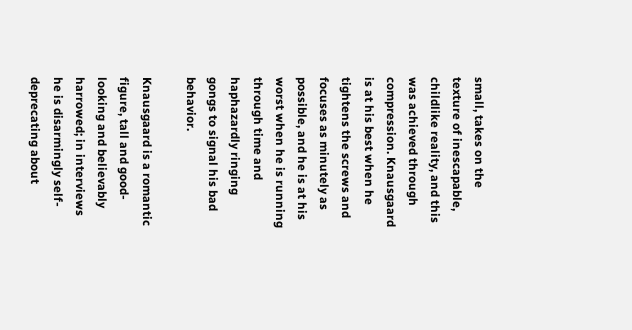small, takes on the texture of inescapable, childlike reality, and this was achieved through compression. Knausgaard is at his best when he tightens the screws and focuses as minutely as possible, and he is at his worst when he is running through time and haphazardly ringing gongs to signal his bad behavior.

Knausgaard is a romantic figure, tall and good-looking and believably harrowed; in interviews he is disarmingly self-deprecating about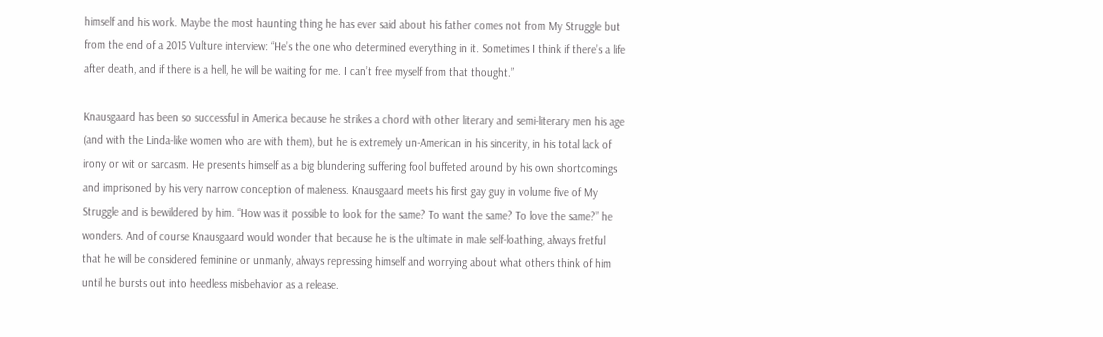himself and his work. Maybe the most haunting thing he has ever said about his father comes not from My Struggle but from the end of a 2015 Vulture interview: “He’s the one who determined everything in it. Sometimes I think if there’s a life after death, and if there is a hell, he will be waiting for me. I can’t free myself from that thought.”

Knausgaard has been so successful in America because he strikes a chord with other literary and semi-literary men his age (and with the Linda-like women who are with them), but he is extremely un-American in his sincerity, in his total lack of irony or wit or sarcasm. He presents himself as a big blundering suffering fool buffeted around by his own shortcomings and imprisoned by his very narrow conception of maleness. Knausgaard meets his first gay guy in volume five of My Struggle and is bewildered by him. “How was it possible to look for the same? To want the same? To love the same?” he wonders. And of course Knausgaard would wonder that because he is the ultimate in male self-loathing, always fretful that he will be considered feminine or unmanly, always repressing himself and worrying about what others think of him until he bursts out into heedless misbehavior as a release.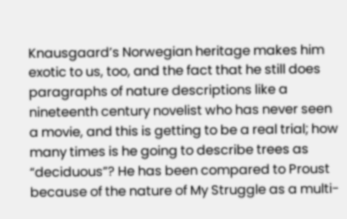Knausgaard’s Norwegian heritage makes him exotic to us, too, and the fact that he still does paragraphs of nature descriptions like a nineteenth century novelist who has never seen a movie, and this is getting to be a real trial; how many times is he going to describe trees as “deciduous”? He has been compared to Proust because of the nature of My Struggle as a multi-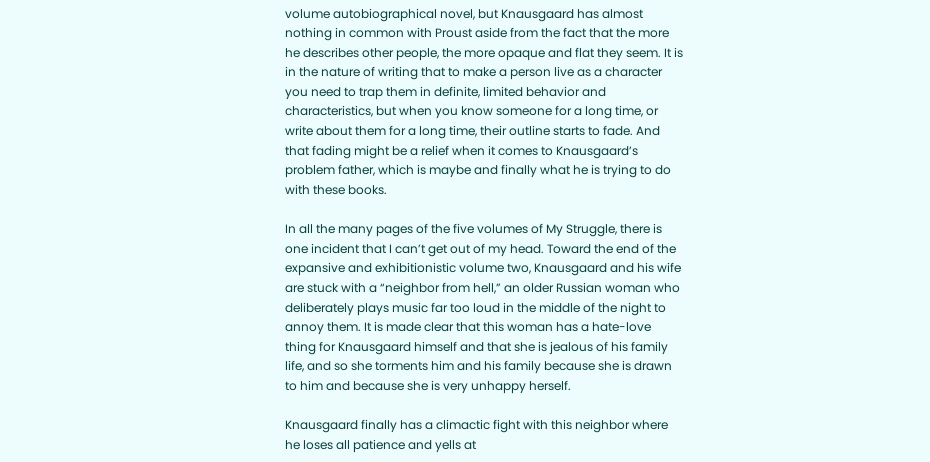volume autobiographical novel, but Knausgaard has almost nothing in common with Proust aside from the fact that the more he describes other people, the more opaque and flat they seem. It is in the nature of writing that to make a person live as a character you need to trap them in definite, limited behavior and characteristics, but when you know someone for a long time, or write about them for a long time, their outline starts to fade. And that fading might be a relief when it comes to Knausgaard’s problem father, which is maybe and finally what he is trying to do with these books.

In all the many pages of the five volumes of My Struggle, there is one incident that I can’t get out of my head. Toward the end of the expansive and exhibitionistic volume two, Knausgaard and his wife are stuck with a “neighbor from hell,” an older Russian woman who deliberately plays music far too loud in the middle of the night to annoy them. It is made clear that this woman has a hate-love thing for Knausgaard himself and that she is jealous of his family life, and so she torments him and his family because she is drawn to him and because she is very unhappy herself.

Knausgaard finally has a climactic fight with this neighbor where he loses all patience and yells at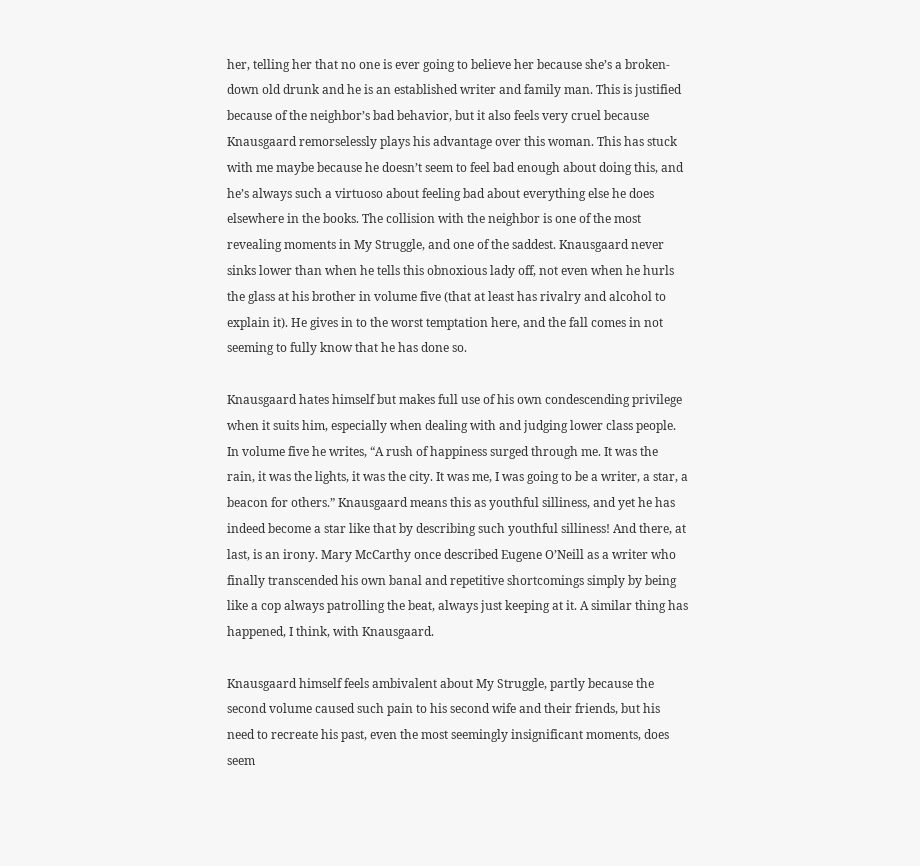her, telling her that no one is ever going to believe her because she’s a broken-down old drunk and he is an established writer and family man. This is justified because of the neighbor’s bad behavior, but it also feels very cruel because Knausgaard remorselessly plays his advantage over this woman. This has stuck with me maybe because he doesn’t seem to feel bad enough about doing this, and he’s always such a virtuoso about feeling bad about everything else he does elsewhere in the books. The collision with the neighbor is one of the most revealing moments in My Struggle, and one of the saddest. Knausgaard never sinks lower than when he tells this obnoxious lady off, not even when he hurls the glass at his brother in volume five (that at least has rivalry and alcohol to explain it). He gives in to the worst temptation here, and the fall comes in not seeming to fully know that he has done so.

Knausgaard hates himself but makes full use of his own condescending privilege when it suits him, especially when dealing with and judging lower class people. In volume five he writes, “A rush of happiness surged through me. It was the rain, it was the lights, it was the city. It was me, I was going to be a writer, a star, a beacon for others.” Knausgaard means this as youthful silliness, and yet he has indeed become a star like that by describing such youthful silliness! And there, at last, is an irony. Mary McCarthy once described Eugene O’Neill as a writer who finally transcended his own banal and repetitive shortcomings simply by being like a cop always patrolling the beat, always just keeping at it. A similar thing has happened, I think, with Knausgaard.

Knausgaard himself feels ambivalent about My Struggle, partly because the second volume caused such pain to his second wife and their friends, but his need to recreate his past, even the most seemingly insignificant moments, does seem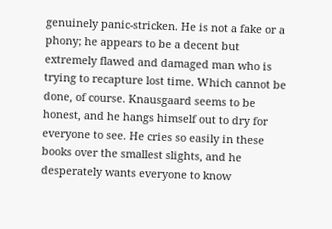genuinely panic-stricken. He is not a fake or a phony; he appears to be a decent but extremely flawed and damaged man who is trying to recapture lost time. Which cannot be done, of course. Knausgaard seems to be honest, and he hangs himself out to dry for everyone to see. He cries so easily in these books over the smallest slights, and he desperately wants everyone to know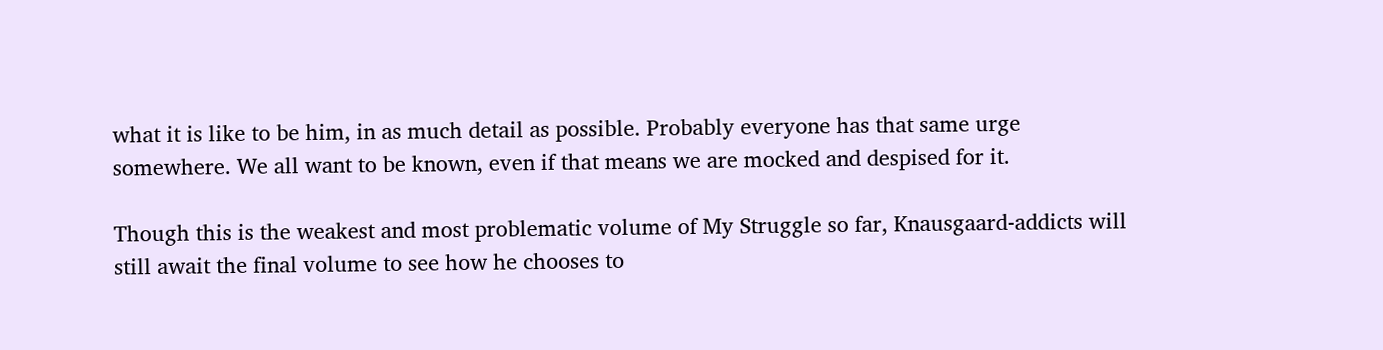what it is like to be him, in as much detail as possible. Probably everyone has that same urge somewhere. We all want to be known, even if that means we are mocked and despised for it.

Though this is the weakest and most problematic volume of My Struggle so far, Knausgaard-addicts will still await the final volume to see how he chooses to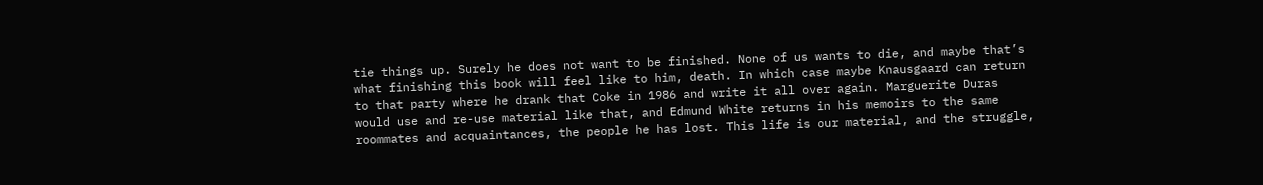tie things up. Surely he does not want to be finished. None of us wants to die, and maybe that’s what finishing this book will feel like to him, death. In which case maybe Knausgaard can return to that party where he drank that Coke in 1986 and write it all over again. Marguerite Duras would use and re-use material like that, and Edmund White returns in his memoirs to the same roommates and acquaintances, the people he has lost. This life is our material, and the struggle,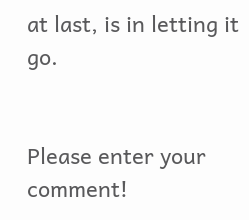at last, is in letting it go.


Please enter your comment!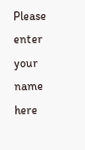Please enter your name here